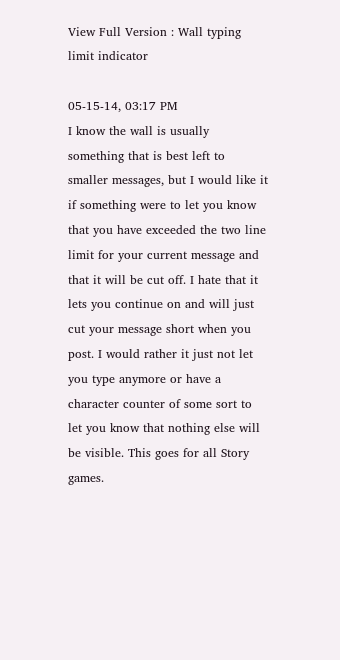View Full Version : Wall typing limit indicator

05-15-14, 03:17 PM
I know the wall is usually something that is best left to smaller messages, but I would like it if something were to let you know that you have exceeded the two line limit for your current message and that it will be cut off. I hate that it lets you continue on and will just cut your message short when you post. I would rather it just not let you type anymore or have a character counter of some sort to let you know that nothing else will be visible. This goes for all Story games.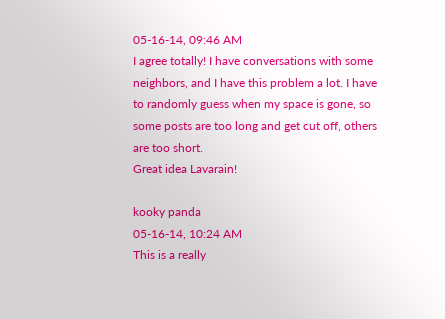05-16-14, 09:46 AM
I agree totally! I have conversations with some neighbors, and I have this problem a lot. I have to randomly guess when my space is gone, so some posts are too long and get cut off, others are too short.
Great idea Lavarain!

kooky panda
05-16-14, 10:24 AM
This is a really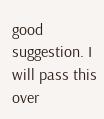good suggestion. I will pass this over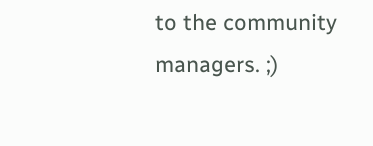to the community managers. ;)